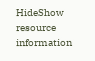HideShow resource information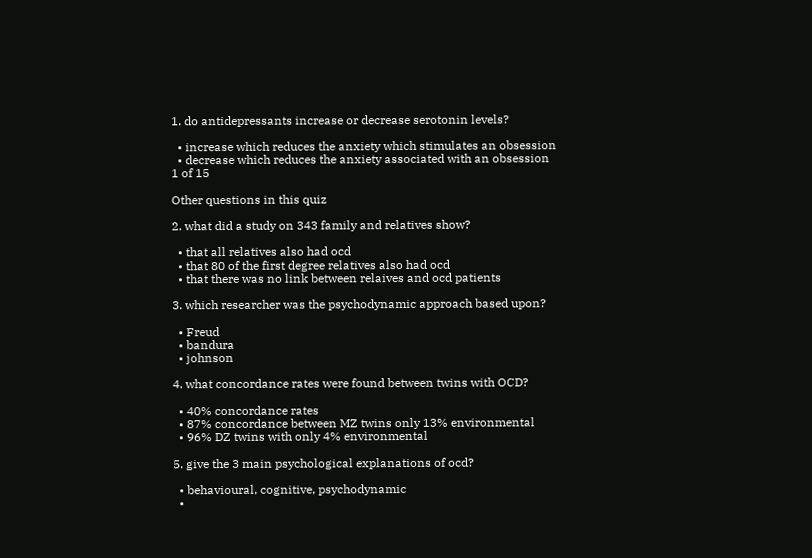1. do antidepressants increase or decrease serotonin levels?

  • increase which reduces the anxiety which stimulates an obsession
  • decrease which reduces the anxiety associated with an obsession
1 of 15

Other questions in this quiz

2. what did a study on 343 family and relatives show?

  • that all relatives also had ocd
  • that 80 of the first degree relatives also had ocd
  • that there was no link between relaives and ocd patients

3. which researcher was the psychodynamic approach based upon?

  • Freud
  • bandura
  • johnson

4. what concordance rates were found between twins with OCD?

  • 40% concordance rates
  • 87% concordance between MZ twins only 13% environmental
  • 96% DZ twins with only 4% environmental

5. give the 3 main psychological explanations of ocd?

  • behavioural, cognitive, psychodynamic
  •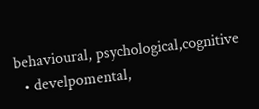behavioural, psychological,cognitive
  • develpomental,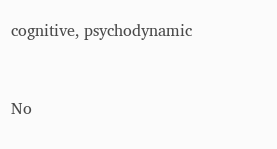cognitive, psychodynamic


No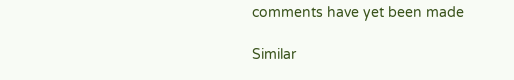comments have yet been made

Similar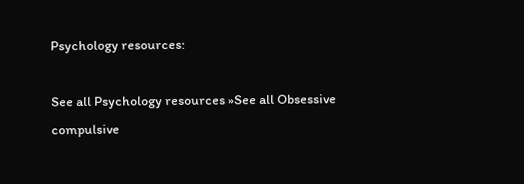Psychology resources:

See all Psychology resources »See all Obsessive compulsive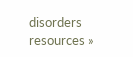disorders resources »